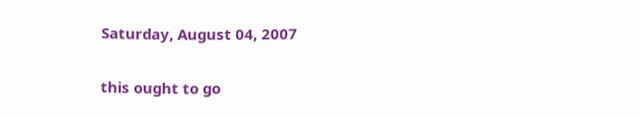Saturday, August 04, 2007

this ought to go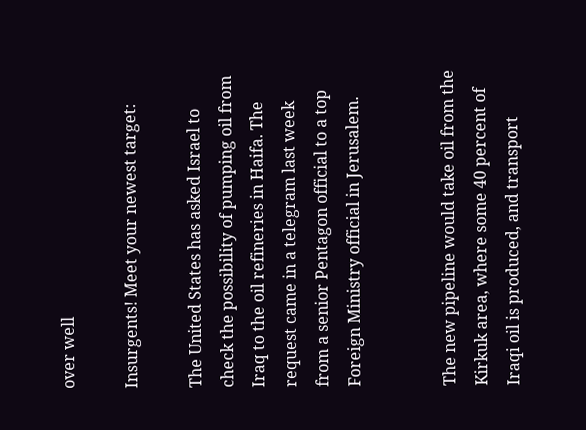over well

Insurgents! Meet your newest target:

The United States has asked Israel to check the possibility of pumping oil from Iraq to the oil refineries in Haifa. The request came in a telegram last week from a senior Pentagon official to a top Foreign Ministry official in Jerusalem.


The new pipeline would take oil from the Kirkuk area, where some 40 percent of Iraqi oil is produced, and transport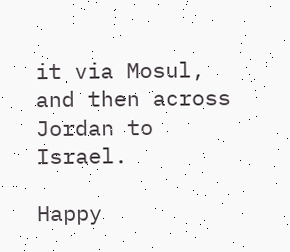it via Mosul, and then across Jordan to Israel.

Happy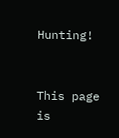Hunting!


This page is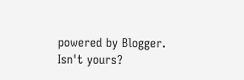powered by Blogger. Isn't yours?